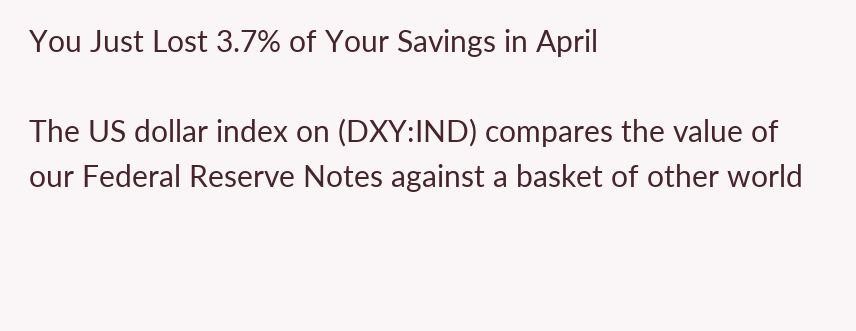You Just Lost 3.7% of Your Savings in April

The US dollar index on (DXY:IND) compares the value of our Federal Reserve Notes against a basket of other world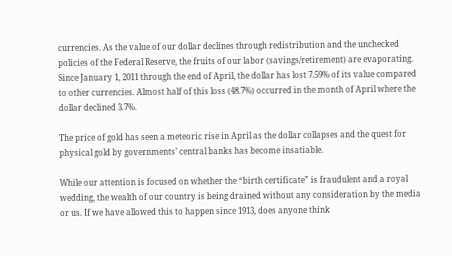currencies. As the value of our dollar declines through redistribution and the unchecked policies of the Federal Reserve, the fruits of our labor (savings/retirement) are evaporating. Since January 1, 2011 through the end of April, the dollar has lost 7.59% of its value compared to other currencies. Almost half of this loss (48.7%) occurred in the month of April where the dollar declined 3.7%.

The price of gold has seen a meteoric rise in April as the dollar collapses and the quest for physical gold by governments’ central banks has become insatiable.

While our attention is focused on whether the “birth certificate” is fraudulent and a royal wedding, the wealth of our country is being drained without any consideration by the media or us. If we have allowed this to happen since 1913, does anyone think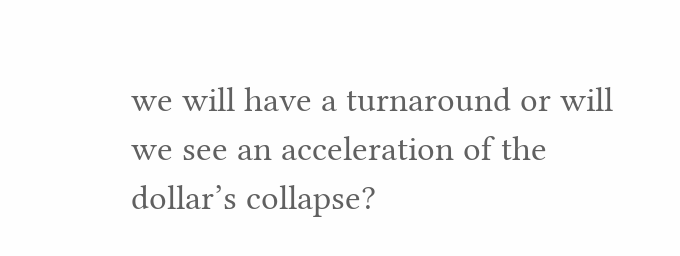we will have a turnaround or will we see an acceleration of the dollar’s collapse?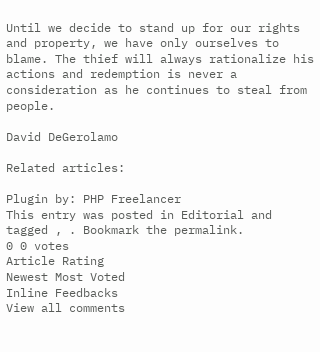Until we decide to stand up for our rights and property, we have only ourselves to blame. The thief will always rationalize his actions and redemption is never a consideration as he continues to steal from people.

David DeGerolamo

Related articles:

Plugin by: PHP Freelancer
This entry was posted in Editorial and tagged , . Bookmark the permalink.
0 0 votes
Article Rating
Newest Most Voted
Inline Feedbacks
View all comments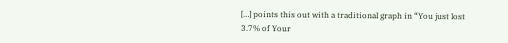[…] points this out with a traditional graph in “You just lost 3.7% of Your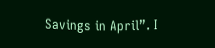Savings in April”. I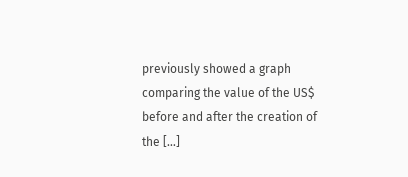previously showed a graph comparing the value of the US$ before and after the creation of the […]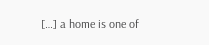[…] a home is one of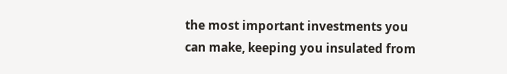the most important investments you can make, keeping you insulated from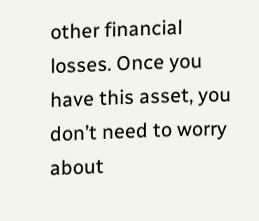other financial losses. Once you have this asset, you don’t need to worry about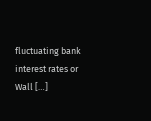fluctuating bank interest rates or Wall […]